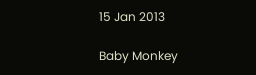15 Jan 2013

Baby Monkey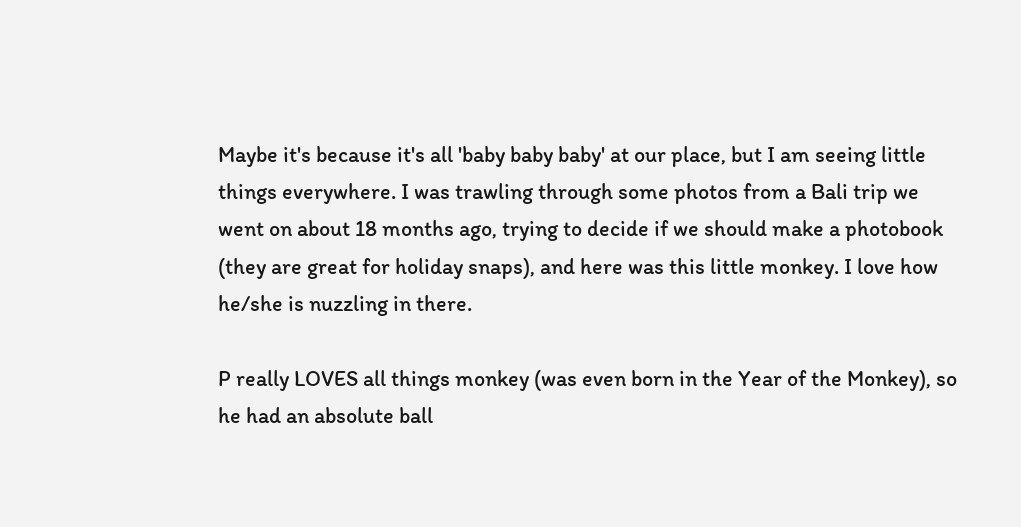Maybe it's because it's all 'baby baby baby' at our place, but I am seeing little things everywhere. I was trawling through some photos from a Bali trip we went on about 18 months ago, trying to decide if we should make a photobook (they are great for holiday snaps), and here was this little monkey. I love how he/she is nuzzling in there.

P really LOVES all things monkey (was even born in the Year of the Monkey), so he had an absolute ball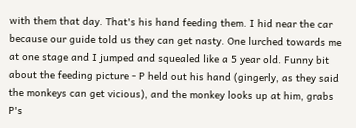with them that day. That's his hand feeding them. I hid near the car because our guide told us they can get nasty. One lurched towards me at one stage and I jumped and squealed like a 5 year old. Funny bit about the feeding picture - P held out his hand (gingerly, as they said the monkeys can get vicious), and the monkey looks up at him, grabs P's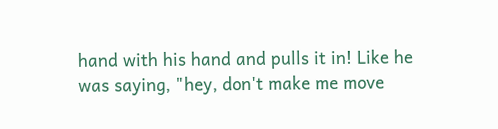hand with his hand and pulls it in! Like he was saying, "hey, don't make me move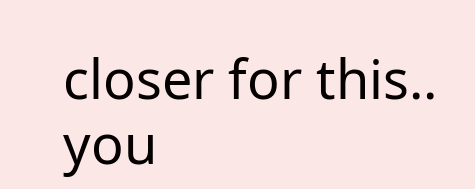closer for this.. you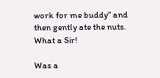work for me buddy" and then gently ate the nuts. What a Sir!

Was a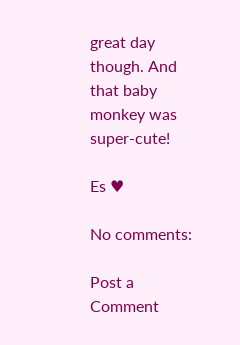great day though. And that baby monkey was super-cute!

Es ♥

No comments:

Post a Comment